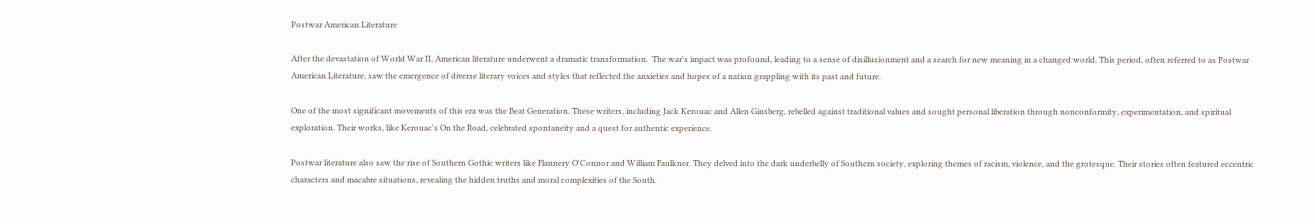Postwar American Literature

After the devastation of World War II, American literature underwent a dramatic transformation.  The war's impact was profound, leading to a sense of disillusionment and a search for new meaning in a changed world. This period, often referred to as Postwar American Literature, saw the emergence of diverse literary voices and styles that reflected the anxieties and hopes of a nation grappling with its past and future.

One of the most significant movements of this era was the Beat Generation. These writers, including Jack Kerouac and Allen Ginsberg, rebelled against traditional values and sought personal liberation through nonconformity, experimentation, and spiritual exploration. Their works, like Kerouac's On the Road, celebrated spontaneity and a quest for authentic experience.

Postwar literature also saw the rise of Southern Gothic writers like Flannery O'Connor and William Faulkner. They delved into the dark underbelly of Southern society, exploring themes of racism, violence, and the grotesque. Their stories often featured eccentric characters and macabre situations, revealing the hidden truths and moral complexities of the South.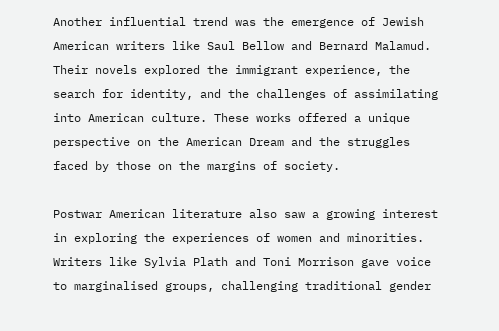Another influential trend was the emergence of Jewish American writers like Saul Bellow and Bernard Malamud. Their novels explored the immigrant experience, the search for identity, and the challenges of assimilating into American culture. These works offered a unique perspective on the American Dream and the struggles faced by those on the margins of society.

Postwar American literature also saw a growing interest in exploring the experiences of women and minorities. Writers like Sylvia Plath and Toni Morrison gave voice to marginalised groups, challenging traditional gender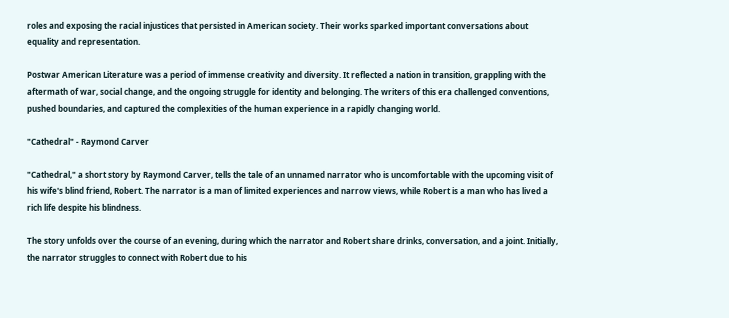roles and exposing the racial injustices that persisted in American society. Their works sparked important conversations about equality and representation.

Postwar American Literature was a period of immense creativity and diversity. It reflected a nation in transition, grappling with the aftermath of war, social change, and the ongoing struggle for identity and belonging. The writers of this era challenged conventions, pushed boundaries, and captured the complexities of the human experience in a rapidly changing world.

"Cathedral" - Raymond Carver

"Cathedral," a short story by Raymond Carver, tells the tale of an unnamed narrator who is uncomfortable with the upcoming visit of his wife's blind friend, Robert. The narrator is a man of limited experiences and narrow views, while Robert is a man who has lived a rich life despite his blindness.

The story unfolds over the course of an evening, during which the narrator and Robert share drinks, conversation, and a joint. Initially, the narrator struggles to connect with Robert due to his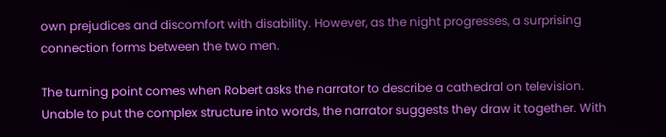own prejudices and discomfort with disability. However, as the night progresses, a surprising connection forms between the two men.

The turning point comes when Robert asks the narrator to describe a cathedral on television. Unable to put the complex structure into words, the narrator suggests they draw it together. With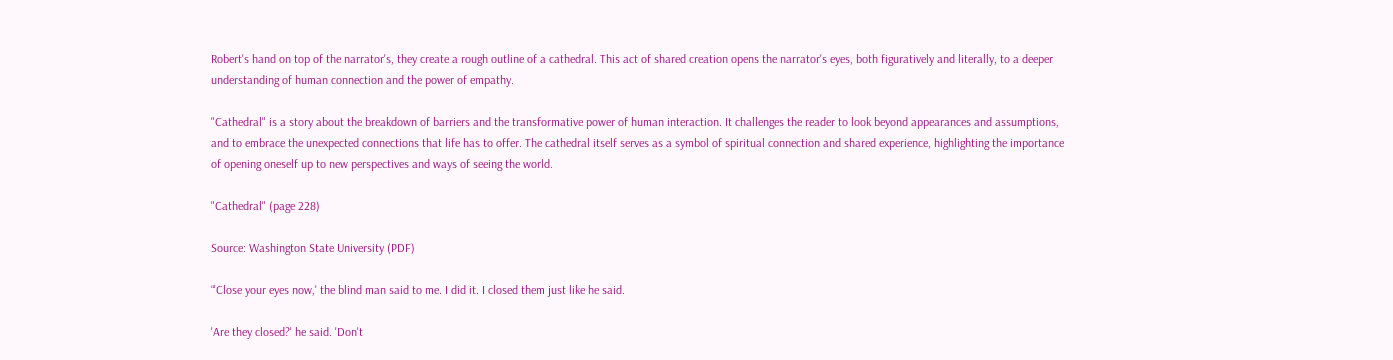Robert's hand on top of the narrator's, they create a rough outline of a cathedral. This act of shared creation opens the narrator's eyes, both figuratively and literally, to a deeper understanding of human connection and the power of empathy.

"Cathedral" is a story about the breakdown of barriers and the transformative power of human interaction. It challenges the reader to look beyond appearances and assumptions, and to embrace the unexpected connections that life has to offer. The cathedral itself serves as a symbol of spiritual connection and shared experience, highlighting the importance of opening oneself up to new perspectives and ways of seeing the world.

"Cathedral" (page 228)

Source: Washington State University (PDF)

“'Close your eyes now,' the blind man said to me. I did it. I closed them just like he said.

'Are they closed?' he said. 'Don't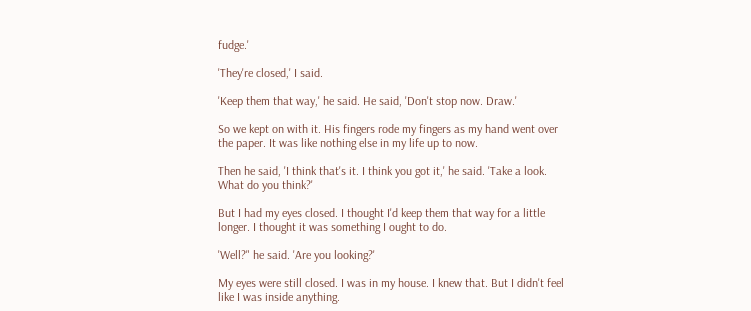fudge.'

'They're closed,' I said.

'Keep them that way,' he said. He said, 'Don't stop now. Draw.'

So we kept on with it. His fingers rode my fingers as my hand went over the paper. It was like nothing else in my life up to now.

Then he said, 'I think that's it. I think you got it,' he said. 'Take a look. What do you think?'

But I had my eyes closed. I thought I'd keep them that way for a little longer. I thought it was something I ought to do.

'Well?" he said. 'Are you looking?'

My eyes were still closed. I was in my house. I knew that. But I didn't feel like I was inside anything.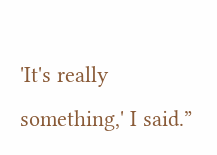'It's really something,' I said.”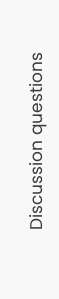Discussion questions